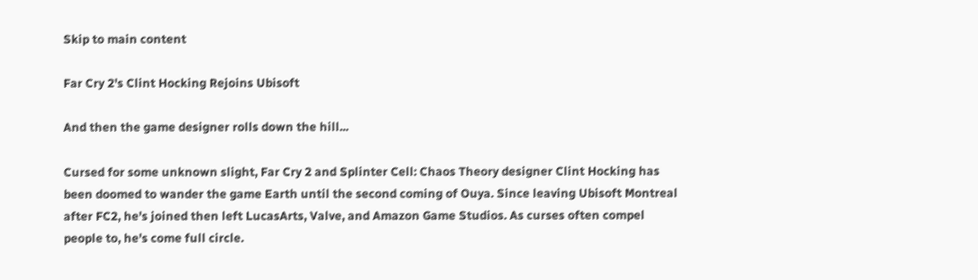Skip to main content

Far Cry 2's Clint Hocking Rejoins Ubisoft

And then the game designer rolls down the hill...

Cursed for some unknown slight, Far Cry 2 and Splinter Cell: Chaos Theory designer Clint Hocking has been doomed to wander the game Earth until the second coming of Ouya. Since leaving Ubisoft Montreal after FC2, he's joined then left LucasArts, Valve, and Amazon Game Studios. As curses often compel people to, he's come full circle.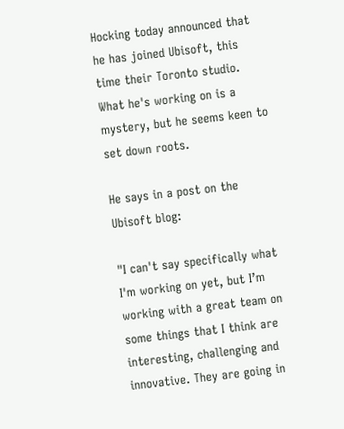Hocking today announced that he has joined Ubisoft, this time their Toronto studio. What he's working on is a mystery, but he seems keen to set down roots.

He says in a post on the Ubisoft blog:

"I can't say specifically what I'm working on yet, but I’m working with a great team on some things that I think are interesting, challenging and innovative. They are going in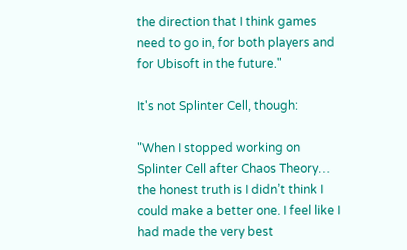the direction that I think games need to go in, for both players and for Ubisoft in the future."

It's not Splinter Cell, though:

"When I stopped working on Splinter Cell after Chaos Theory… the honest truth is I didn’t think I could make a better one. I feel like I had made the very best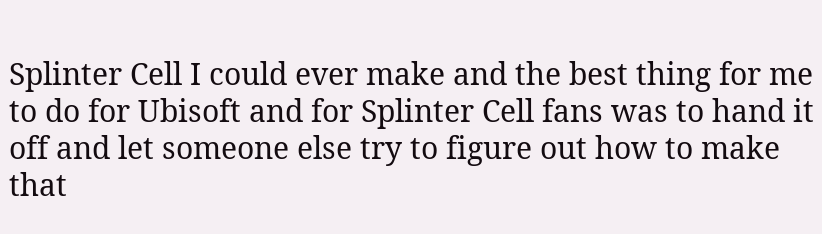Splinter Cell I could ever make and the best thing for me to do for Ubisoft and for Splinter Cell fans was to hand it off and let someone else try to figure out how to make that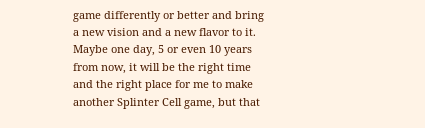game differently or better and bring a new vision and a new flavor to it. Maybe one day, 5 or even 10 years from now, it will be the right time and the right place for me to make another Splinter Cell game, but that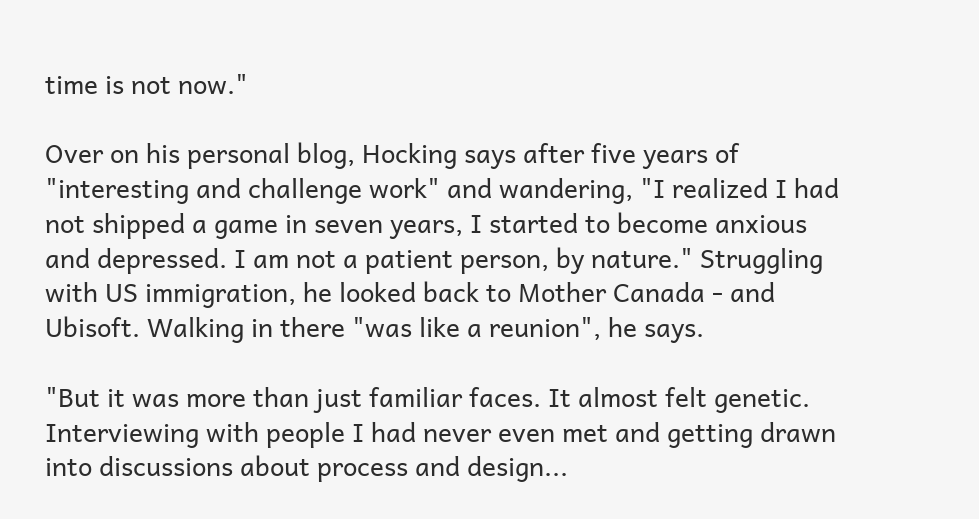time is not now."

Over on his personal blog, Hocking says after five years of "interesting and challenge work" and wandering, "I realized I had not shipped a game in seven years, I started to become anxious and depressed. I am not a patient person, by nature." Struggling with US immigration, he looked back to Mother Canada - and Ubisoft. Walking in there "was like a reunion", he says.

"But it was more than just familiar faces. It almost felt genetic. Interviewing with people I had never even met and getting drawn into discussions about process and design...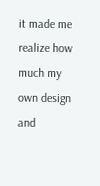it made me realize how much my own design and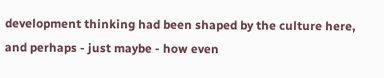development thinking had been shaped by the culture here, and perhaps - just maybe - how even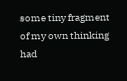some tiny fragment of my own thinking had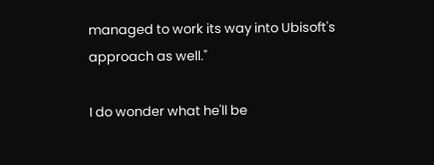managed to work its way into Ubisoft's approach as well."

I do wonder what he'll be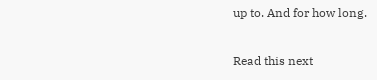up to. And for how long.

Read this next